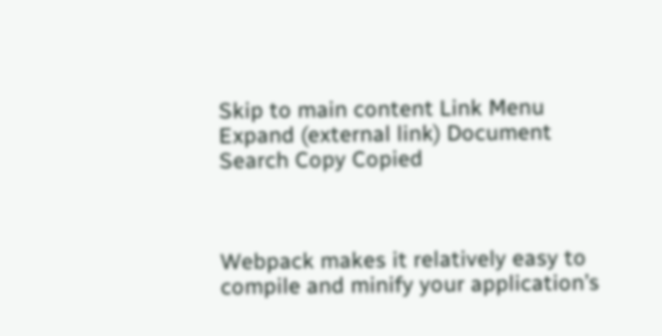Skip to main content Link Menu Expand (external link) Document Search Copy Copied



Webpack makes it relatively easy to compile and minify your application’s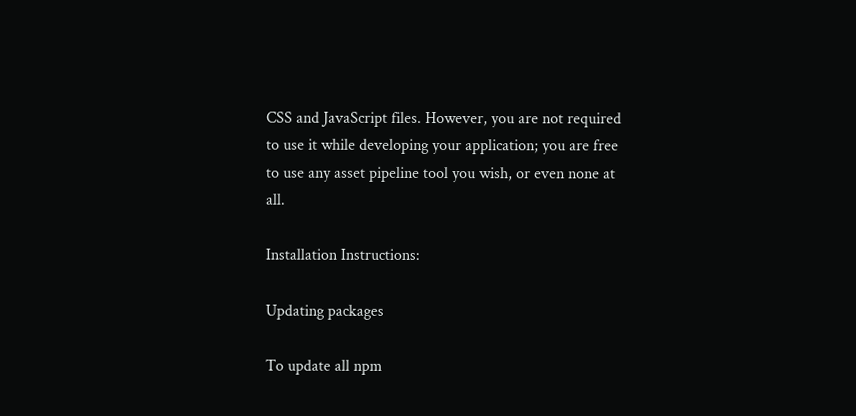CSS and JavaScript files. However, you are not required to use it while developing your application; you are free to use any asset pipeline tool you wish, or even none at all.

Installation Instructions:

Updating packages

To update all npm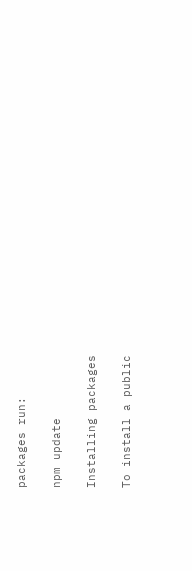packages run:

npm update

Installing packages

To install a public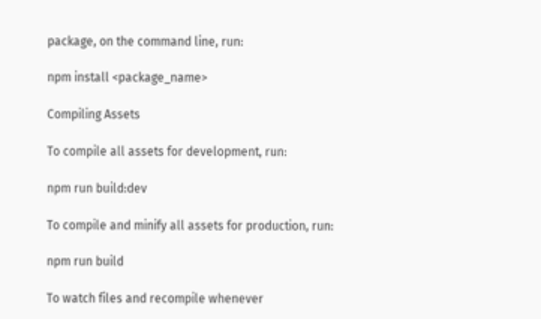package, on the command line, run:

npm install <package_name>

Compiling Assets

To compile all assets for development, run:

npm run build:dev

To compile and minify all assets for production, run:

npm run build

To watch files and recompile whenever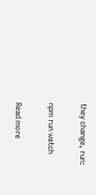they change, run:

npm run watch

Read more